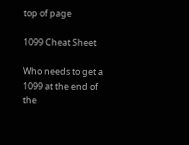top of page

1099 Cheat Sheet

Who needs to get a 1099 at the end of the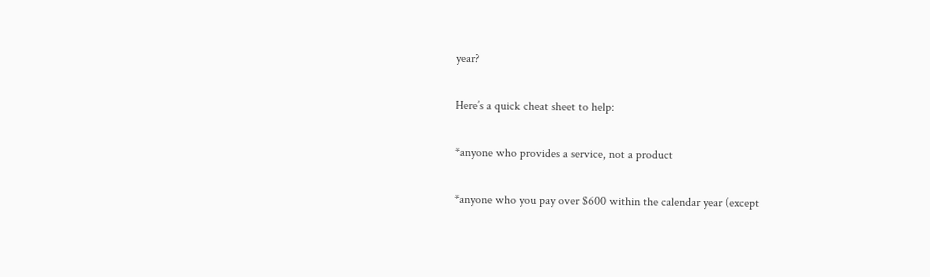year?

Here’s a quick cheat sheet to help:

*anyone who provides a service, not a product

*anyone who you pay over $600 within the calendar year (except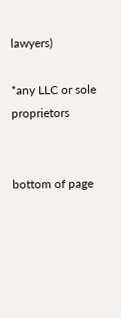lawyers)

*any LLC or sole proprietors


bottom of page